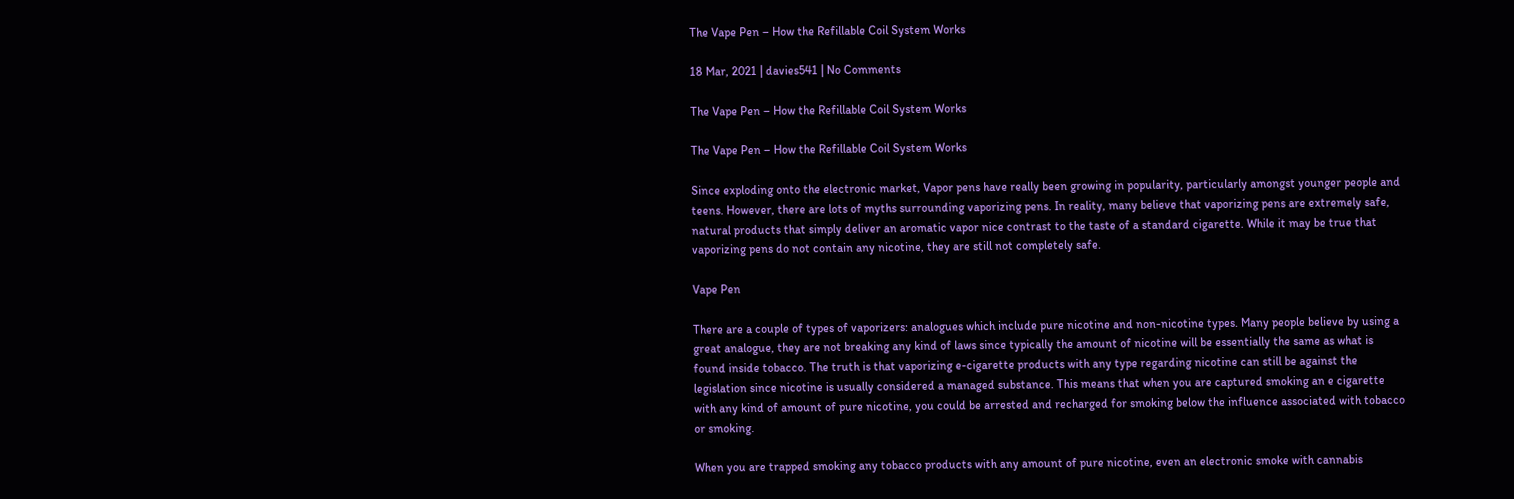The Vape Pen – How the Refillable Coil System Works

18 Mar, 2021 | davies541 | No Comments

The Vape Pen – How the Refillable Coil System Works

The Vape Pen – How the Refillable Coil System Works

Since exploding onto the electronic market, Vapor pens have really been growing in popularity, particularly amongst younger people and teens. However, there are lots of myths surrounding vaporizing pens. In reality, many believe that vaporizing pens are extremely safe, natural products that simply deliver an aromatic vapor nice contrast to the taste of a standard cigarette. While it may be true that vaporizing pens do not contain any nicotine, they are still not completely safe.

Vape Pen

There are a couple of types of vaporizers: analogues which include pure nicotine and non-nicotine types. Many people believe by using a great analogue, they are not breaking any kind of laws since typically the amount of nicotine will be essentially the same as what is found inside tobacco. The truth is that vaporizing e-cigarette products with any type regarding nicotine can still be against the legislation since nicotine is usually considered a managed substance. This means that when you are captured smoking an e cigarette with any kind of amount of pure nicotine, you could be arrested and recharged for smoking below the influence associated with tobacco or smoking.

When you are trapped smoking any tobacco products with any amount of pure nicotine, even an electronic smoke with cannabis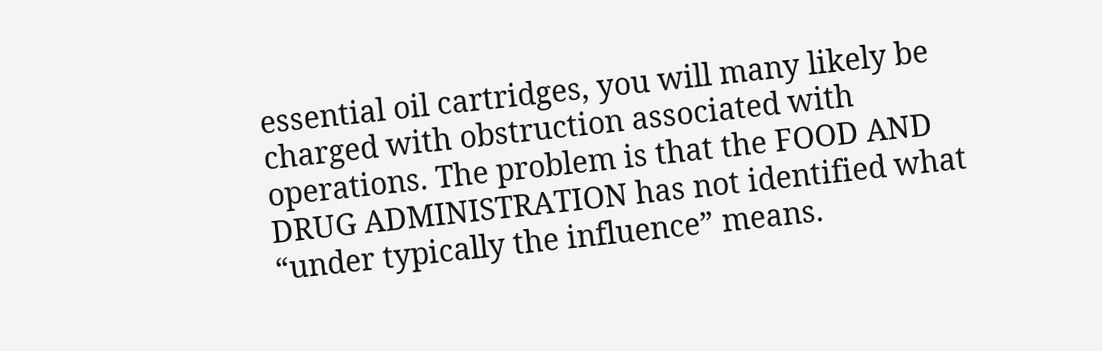essential oil cartridges, you will many likely be charged with obstruction associated with operations. The problem is that the FOOD AND DRUG ADMINISTRATION has not identified what “under typically the influence” means.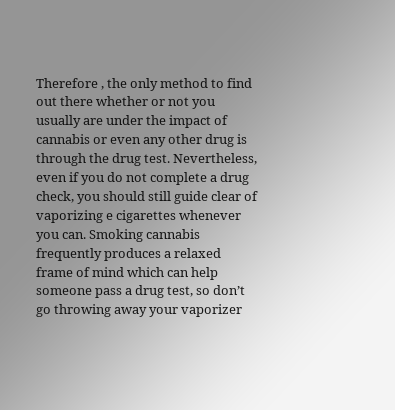Therefore , the only method to find out there whether or not you usually are under the impact of cannabis or even any other drug is through the drug test. Nevertheless, even if you do not complete a drug check, you should still guide clear of vaporizing e cigarettes whenever you can. Smoking cannabis frequently produces a relaxed frame of mind which can help someone pass a drug test, so don’t go throwing away your vaporizer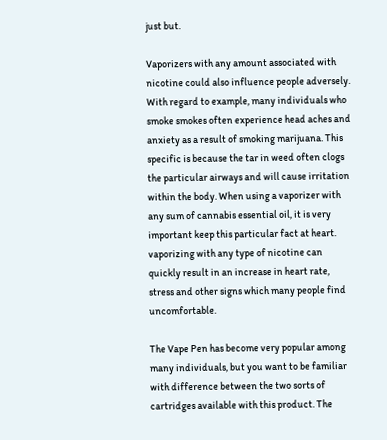just but.

Vaporizers with any amount associated with nicotine could also influence people adversely. With regard to example, many individuals who smoke smokes often experience head aches and anxiety as a result of smoking marijuana. This specific is because the tar in weed often clogs the particular airways and will cause irritation within the body. When using a vaporizer with any sum of cannabis essential oil, it is very important keep this particular fact at heart. vaporizing with any type of nicotine can quickly result in an increase in heart rate, stress and other signs which many people find uncomfortable.

The Vape Pen has become very popular among many individuals, but you want to be familiar with difference between the two sorts of cartridges available with this product. The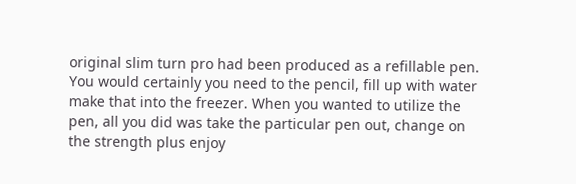original slim turn pro had been produced as a refillable pen. You would certainly you need to the pencil, fill up with water make that into the freezer. When you wanted to utilize the pen, all you did was take the particular pen out, change on the strength plus enjoy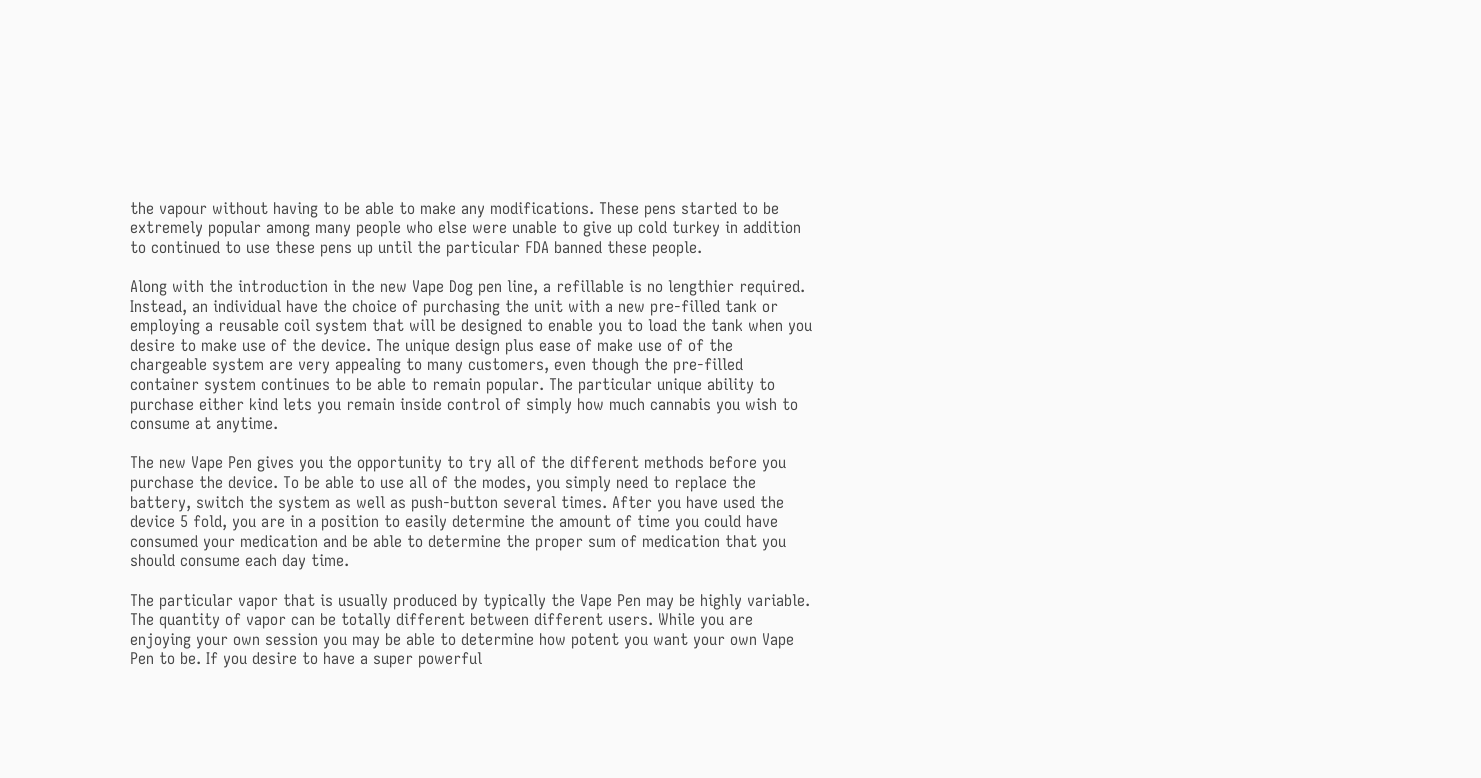the vapour without having to be able to make any modifications. These pens started to be extremely popular among many people who else were unable to give up cold turkey in addition to continued to use these pens up until the particular FDA banned these people.

Along with the introduction in the new Vape Dog pen line, a refillable is no lengthier required. Instead, an individual have the choice of purchasing the unit with a new pre-filled tank or employing a reusable coil system that will be designed to enable you to load the tank when you desire to make use of the device. The unique design plus ease of make use of of the chargeable system are very appealing to many customers, even though the pre-filled container system continues to be able to remain popular. The particular unique ability to purchase either kind lets you remain inside control of simply how much cannabis you wish to consume at anytime.

The new Vape Pen gives you the opportunity to try all of the different methods before you purchase the device. To be able to use all of the modes, you simply need to replace the battery, switch the system as well as push-button several times. After you have used the device 5 fold, you are in a position to easily determine the amount of time you could have consumed your medication and be able to determine the proper sum of medication that you should consume each day time.

The particular vapor that is usually produced by typically the Vape Pen may be highly variable. The quantity of vapor can be totally different between different users. While you are enjoying your own session you may be able to determine how potent you want your own Vape Pen to be. If you desire to have a super powerful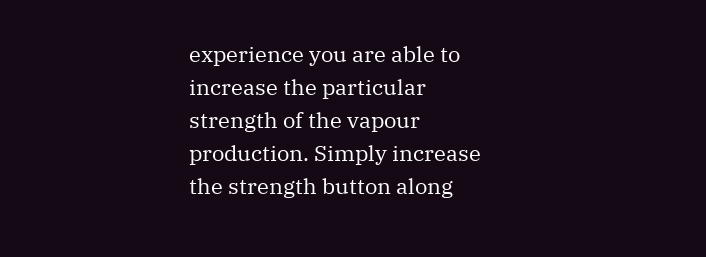experience you are able to increase the particular strength of the vapour production. Simply increase the strength button along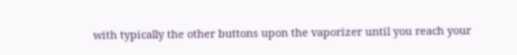with typically the other buttons upon the vaporizer until you reach your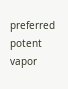preferred potent vapor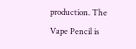production. The Vape Pencil is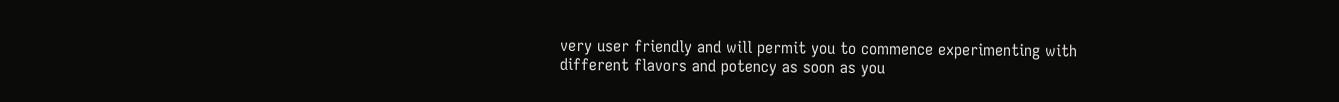very user friendly and will permit you to commence experimenting with different flavors and potency as soon as you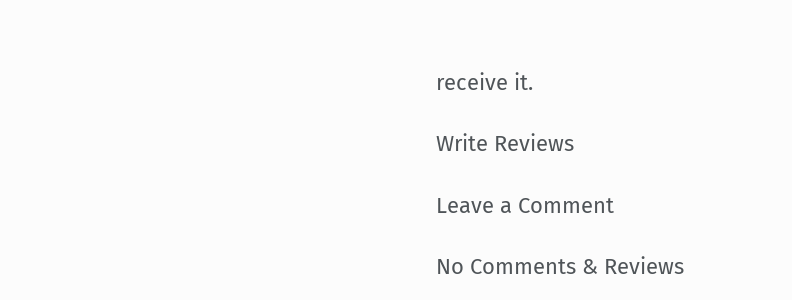receive it.

Write Reviews

Leave a Comment

No Comments & Reviews